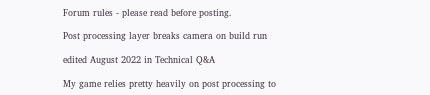Forum rules - please read before posting.

Post processing layer breaks camera on build run

edited August 2022 in Technical Q&A

My game relies pretty heavily on post processing to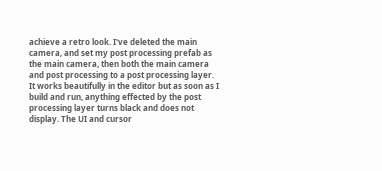achieve a retro look. I've deleted the main camera, and set my post processing prefab as the main camera, then both the main camera and post processing to a post processing layer. It works beautifully in the editor but as soon as I build and run, anything effected by the post processing layer turns black and does not display. The UI and cursor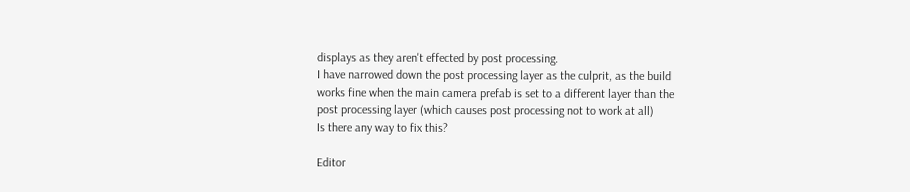displays as they aren't effected by post processing.
I have narrowed down the post processing layer as the culprit, as the build works fine when the main camera prefab is set to a different layer than the post processing layer (which causes post processing not to work at all)
Is there any way to fix this?

Editor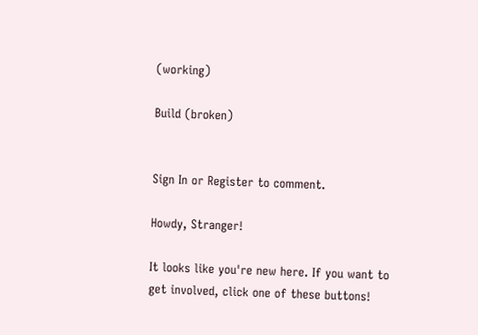(working)

Build (broken)


Sign In or Register to comment.

Howdy, Stranger!

It looks like you're new here. If you want to get involved, click one of these buttons!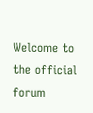Welcome to the official forum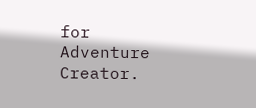for Adventure Creator.